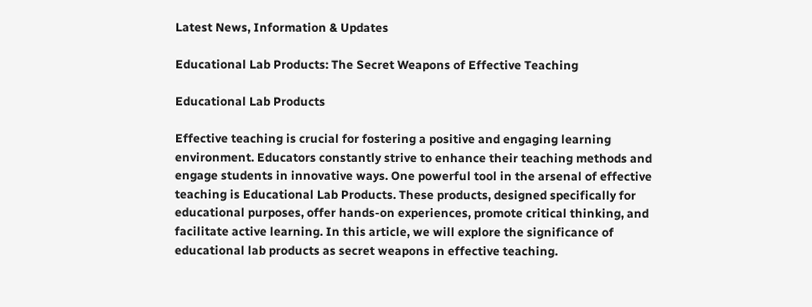Latest News, Information & Updates

Educational Lab Products: The Secret Weapons of Effective Teaching

Educational Lab Products

Effective teaching is crucial for fostering a positive and engaging learning environment. Educators constantly strive to enhance their teaching methods and engage students in innovative ways. One powerful tool in the arsenal of effective teaching is Educational Lab Products. These products, designed specifically for educational purposes, offer hands-on experiences, promote critical thinking, and facilitate active learning. In this article, we will explore the significance of educational lab products as secret weapons in effective teaching.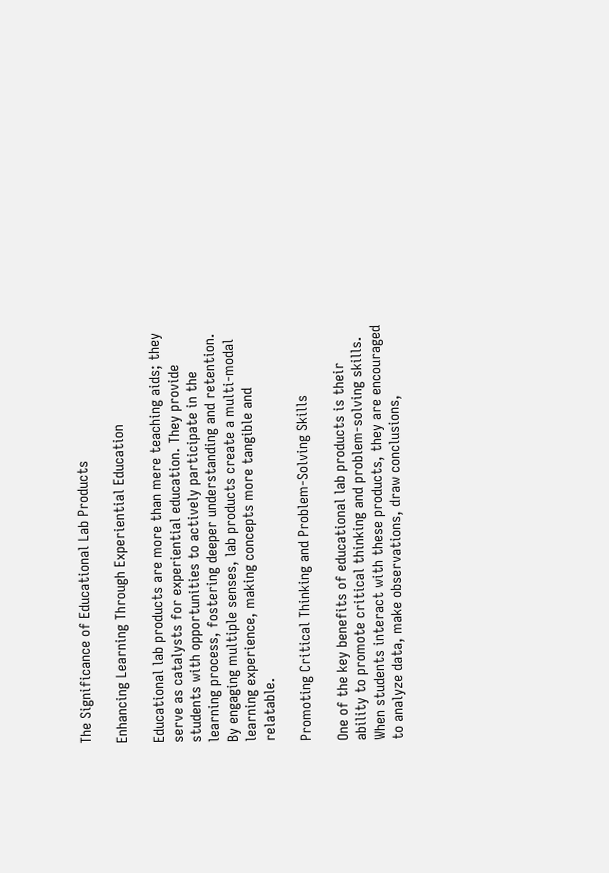The Significance of Educational Lab Products

Enhancing Learning Through Experiential Education

Educational lab products are more than mere teaching aids; they serve as catalysts for experiential education. They provide students with opportunities to actively participate in the learning process, fostering deeper understanding and retention. By engaging multiple senses, lab products create a multi-modal learning experience, making concepts more tangible and relatable.

Promoting Critical Thinking and Problem-Solving Skills

One of the key benefits of educational lab products is their ability to promote critical thinking and problem-solving skills. When students interact with these products, they are encouraged to analyze data, make observations, draw conclusions,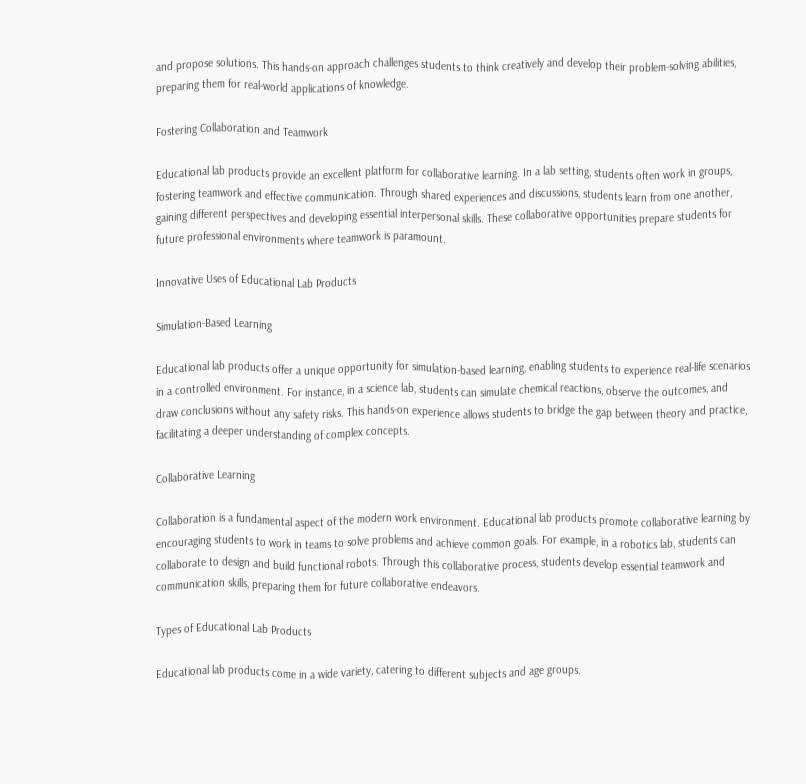and propose solutions. This hands-on approach challenges students to think creatively and develop their problem-solving abilities, preparing them for real-world applications of knowledge.

Fostering Collaboration and Teamwork

Educational lab products provide an excellent platform for collaborative learning. In a lab setting, students often work in groups, fostering teamwork and effective communication. Through shared experiences and discussions, students learn from one another, gaining different perspectives and developing essential interpersonal skills. These collaborative opportunities prepare students for future professional environments where teamwork is paramount.

Innovative Uses of Educational Lab Products

Simulation-Based Learning

Educational lab products offer a unique opportunity for simulation-based learning, enabling students to experience real-life scenarios in a controlled environment. For instance, in a science lab, students can simulate chemical reactions, observe the outcomes, and draw conclusions without any safety risks. This hands-on experience allows students to bridge the gap between theory and practice, facilitating a deeper understanding of complex concepts.

Collaborative Learning

Collaboration is a fundamental aspect of the modern work environment. Educational lab products promote collaborative learning by encouraging students to work in teams to solve problems and achieve common goals. For example, in a robotics lab, students can collaborate to design and build functional robots. Through this collaborative process, students develop essential teamwork and communication skills, preparing them for future collaborative endeavors.

Types of Educational Lab Products

Educational lab products come in a wide variety, catering to different subjects and age groups.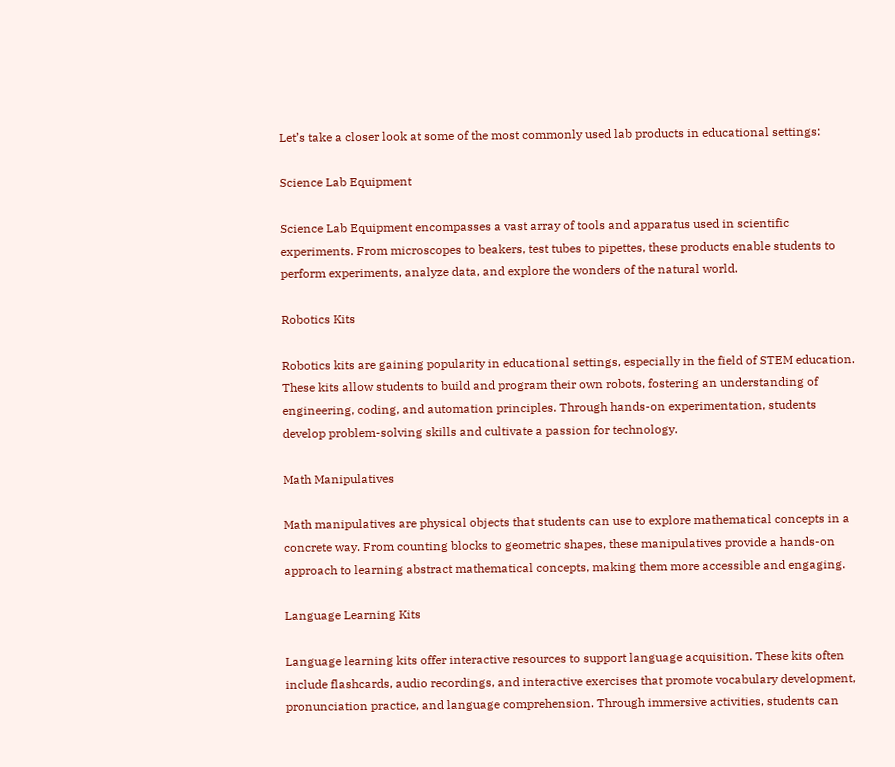Let’s take a closer look at some of the most commonly used lab products in educational settings:

Science Lab Equipment

Science Lab Equipment encompasses a vast array of tools and apparatus used in scientific experiments. From microscopes to beakers, test tubes to pipettes, these products enable students to perform experiments, analyze data, and explore the wonders of the natural world.

Robotics Kits

Robotics kits are gaining popularity in educational settings, especially in the field of STEM education. These kits allow students to build and program their own robots, fostering an understanding of engineering, coding, and automation principles. Through hands-on experimentation, students develop problem-solving skills and cultivate a passion for technology.

Math Manipulatives

Math manipulatives are physical objects that students can use to explore mathematical concepts in a concrete way. From counting blocks to geometric shapes, these manipulatives provide a hands-on approach to learning abstract mathematical concepts, making them more accessible and engaging.

Language Learning Kits

Language learning kits offer interactive resources to support language acquisition. These kits often include flashcards, audio recordings, and interactive exercises that promote vocabulary development, pronunciation practice, and language comprehension. Through immersive activities, students can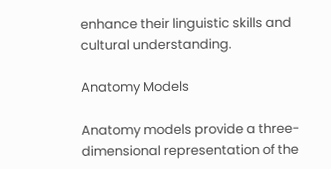enhance their linguistic skills and cultural understanding.

Anatomy Models

Anatomy models provide a three-dimensional representation of the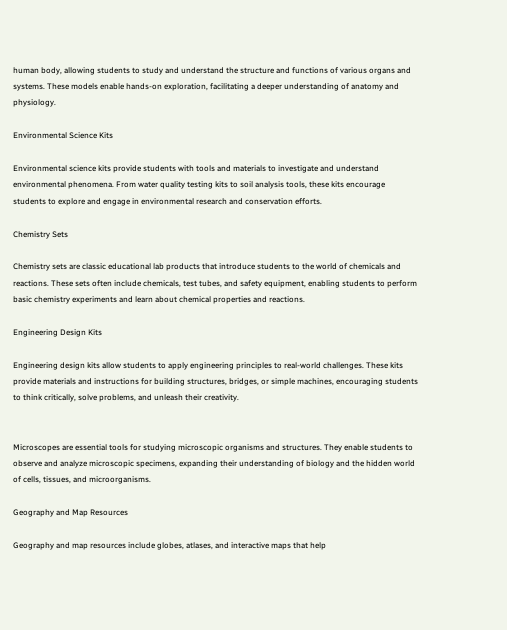human body, allowing students to study and understand the structure and functions of various organs and systems. These models enable hands-on exploration, facilitating a deeper understanding of anatomy and physiology.

Environmental Science Kits

Environmental science kits provide students with tools and materials to investigate and understand environmental phenomena. From water quality testing kits to soil analysis tools, these kits encourage students to explore and engage in environmental research and conservation efforts.

Chemistry Sets

Chemistry sets are classic educational lab products that introduce students to the world of chemicals and reactions. These sets often include chemicals, test tubes, and safety equipment, enabling students to perform basic chemistry experiments and learn about chemical properties and reactions.

Engineering Design Kits

Engineering design kits allow students to apply engineering principles to real-world challenges. These kits provide materials and instructions for building structures, bridges, or simple machines, encouraging students to think critically, solve problems, and unleash their creativity.


Microscopes are essential tools for studying microscopic organisms and structures. They enable students to observe and analyze microscopic specimens, expanding their understanding of biology and the hidden world of cells, tissues, and microorganisms.

Geography and Map Resources

Geography and map resources include globes, atlases, and interactive maps that help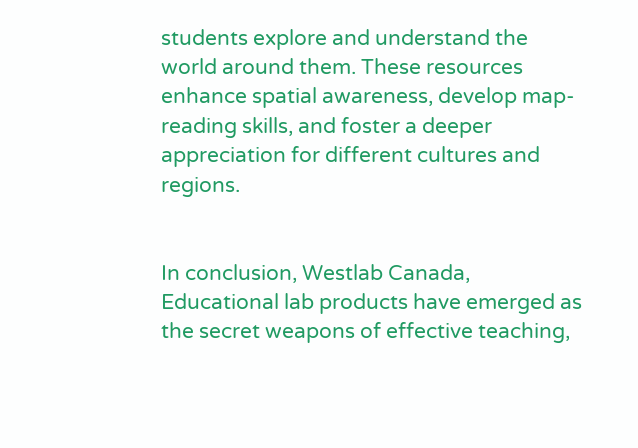students explore and understand the world around them. These resources enhance spatial awareness, develop map-reading skills, and foster a deeper appreciation for different cultures and regions.


In conclusion, Westlab Canada, Educational lab products have emerged as the secret weapons of effective teaching,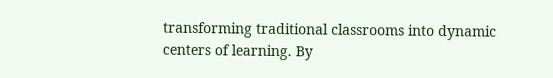transforming traditional classrooms into dynamic centers of learning. By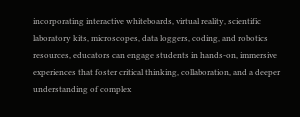incorporating interactive whiteboards, virtual reality, scientific laboratory kits, microscopes, data loggers, coding, and robotics resources, educators can engage students in hands-on, immersive experiences that foster critical thinking, collaboration, and a deeper understanding of complex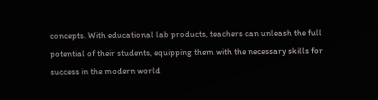concepts. With educational lab products, teachers can unleash the full potential of their students, equipping them with the necessary skills for success in the modern world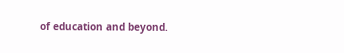of education and beyond.